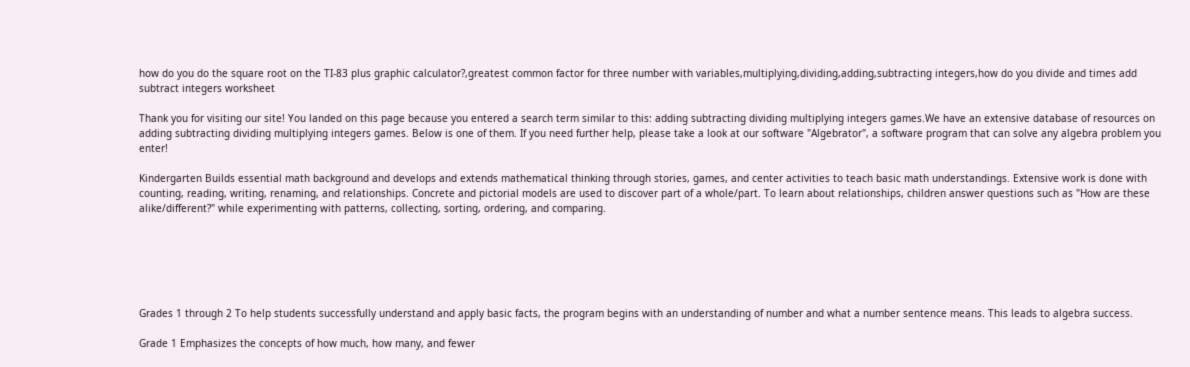how do you do the square root on the TI-83 plus graphic calculator?,greatest common factor for three number with variables,multiplying,dividing,adding,subtracting integers,how do you divide and times add subtract integers worksheet

Thank you for visiting our site! You landed on this page because you entered a search term similar to this: adding subtracting dividing multiplying integers games.We have an extensive database of resources on adding subtracting dividing multiplying integers games. Below is one of them. If you need further help, please take a look at our software "Algebrator", a software program that can solve any algebra problem you enter!

Kindergarten Builds essential math background and develops and extends mathematical thinking through stories, games, and center activities to teach basic math understandings. Extensive work is done with counting, reading, writing, renaming, and relationships. Concrete and pictorial models are used to discover part of a whole/part. To learn about relationships, children answer questions such as "How are these alike/different?" while experimenting with patterns, collecting, sorting, ordering, and comparing.






Grades 1 through 2 To help students successfully understand and apply basic facts, the program begins with an understanding of number and what a number sentence means. This leads to algebra success.

Grade 1 Emphasizes the concepts of how much, how many, and fewer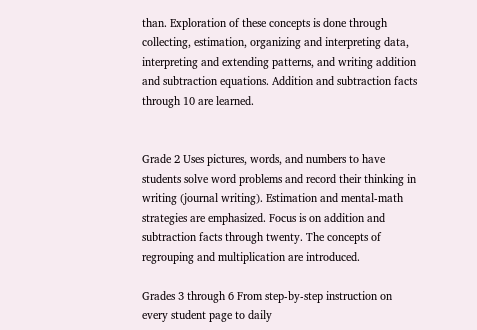than. Exploration of these concepts is done through collecting, estimation, organizing and interpreting data, interpreting and extending patterns, and writing addition and subtraction equations. Addition and subtraction facts through 10 are learned.


Grade 2 Uses pictures, words, and numbers to have students solve word problems and record their thinking in writing (journal writing). Estimation and mental-math strategies are emphasized. Focus is on addition and subtraction facts through twenty. The concepts of regrouping and multiplication are introduced.

Grades 3 through 6 From step-by-step instruction on every student page to daily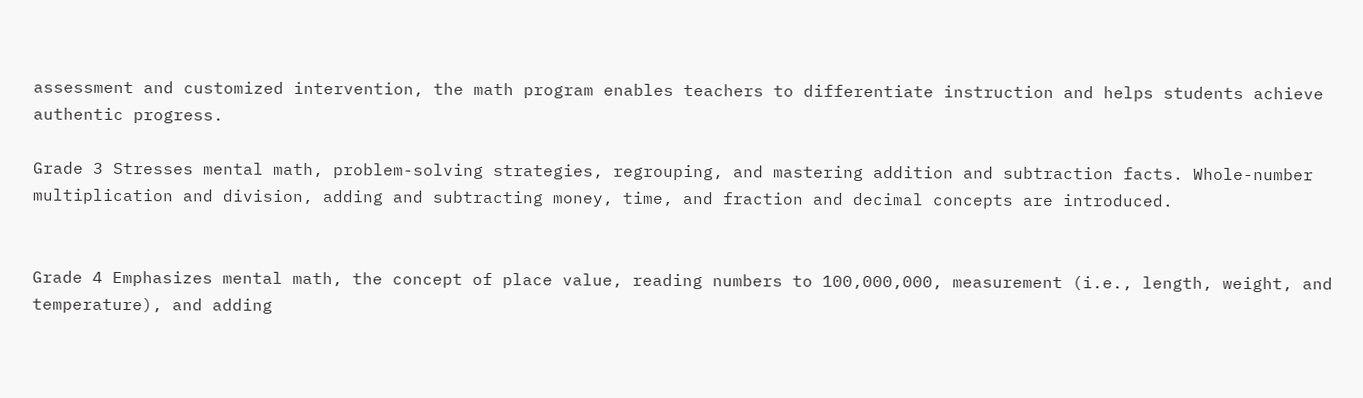assessment and customized intervention, the math program enables teachers to differentiate instruction and helps students achieve authentic progress.

Grade 3 Stresses mental math, problem-solving strategies, regrouping, and mastering addition and subtraction facts. Whole-number multiplication and division, adding and subtracting money, time, and fraction and decimal concepts are introduced.


Grade 4 Emphasizes mental math, the concept of place value, reading numbers to 100,000,000, measurement (i.e., length, weight, and temperature), and adding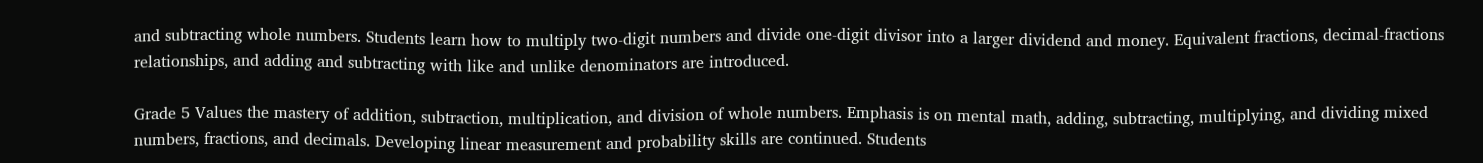and subtracting whole numbers. Students learn how to multiply two-digit numbers and divide one-digit divisor into a larger dividend and money. Equivalent fractions, decimal-fractions relationships, and adding and subtracting with like and unlike denominators are introduced.

Grade 5 Values the mastery of addition, subtraction, multiplication, and division of whole numbers. Emphasis is on mental math, adding, subtracting, multiplying, and dividing mixed numbers, fractions, and decimals. Developing linear measurement and probability skills are continued. Students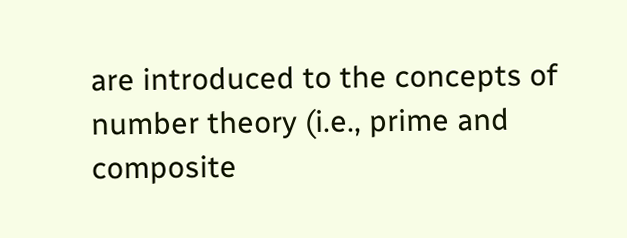are introduced to the concepts of number theory (i.e., prime and composite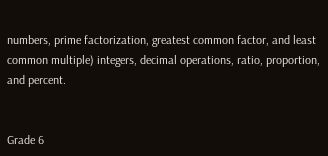numbers, prime factorization, greatest common factor, and least common multiple) integers, decimal operations, ratio, proportion, and percent.


Grade 6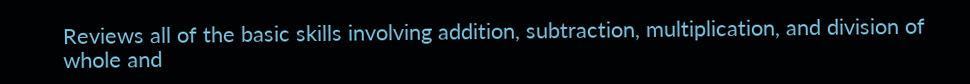Reviews all of the basic skills involving addition, subtraction, multiplication, and division of whole and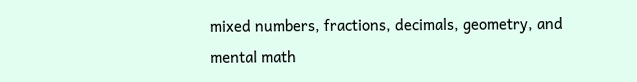mixed numbers, fractions, decimals, geometry, and mental math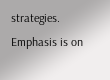strategies. Emphasis is on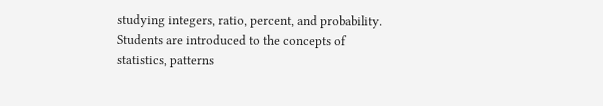studying integers, ratio, percent, and probability. Students are introduced to the concepts of statistics, patterns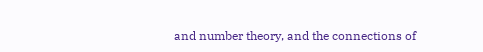and number theory, and the connections of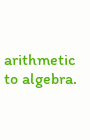arithmetic to algebra.